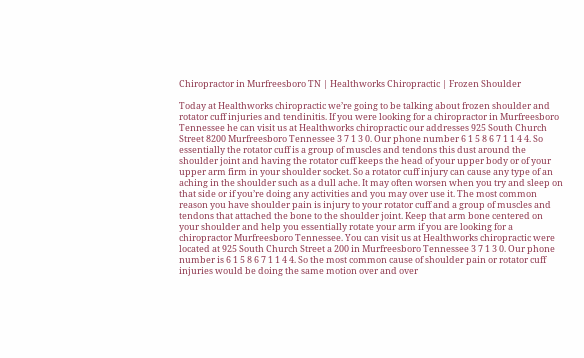Chiropractor in Murfreesboro TN | Healthworks Chiropractic | Frozen Shoulder

Today at Healthworks chiropractic we’re going to be talking about frozen shoulder and rotator cuff injuries and tendinitis. If you were looking for a chiropractor in Murfreesboro Tennessee he can visit us at Healthworks chiropractic our addresses 925 South Church Street 8200 Murfreesboro Tennessee 3 7 1 3 0. Our phone number 6 1 5 8 6 7 1 1 4 4. So essentially the rotator cuff is a group of muscles and tendons this dust around the shoulder joint and having the rotator cuff keeps the head of your upper body or of your upper arm firm in your shoulder socket. So a rotator cuff injury can cause any type of an aching in the shoulder such as a dull ache. It may often worsen when you try and sleep on that side or if you’re doing any activities and you may over use it. The most common reason you have shoulder pain is injury to your rotator cuff and a group of muscles and tendons that attached the bone to the shoulder joint. Keep that arm bone centered on your shoulder and help you essentially rotate your arm if you are looking for a chiropractor Murfreesboro Tennessee. You can visit us at Healthworks chiropractic were located at 925 South Church Street a 200 in Murfreesboro Tennessee 3 7 1 3 0. Our phone number is 6 1 5 8 6 7 1 1 4 4. So the most common cause of shoulder pain or rotator cuff injuries would be doing the same motion over and over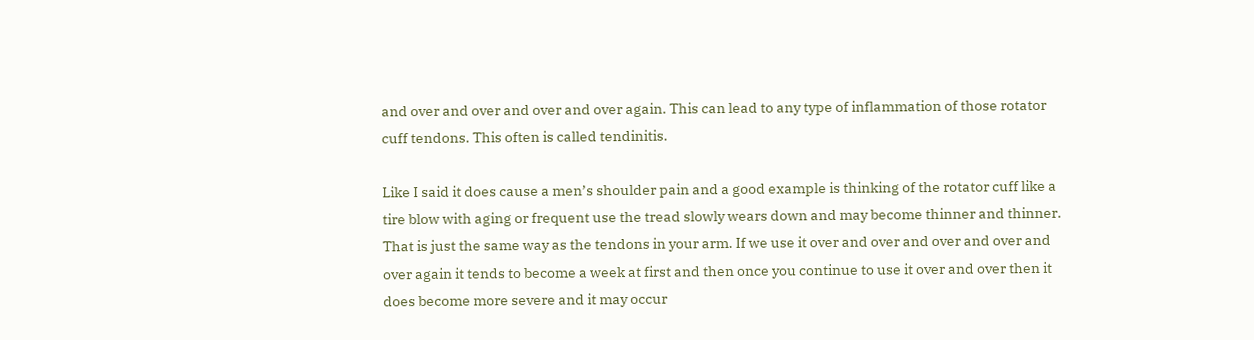and over and over and over and over again. This can lead to any type of inflammation of those rotator cuff tendons. This often is called tendinitis.

Like I said it does cause a men’s shoulder pain and a good example is thinking of the rotator cuff like a tire blow with aging or frequent use the tread slowly wears down and may become thinner and thinner. That is just the same way as the tendons in your arm. If we use it over and over and over and over and over again it tends to become a week at first and then once you continue to use it over and over then it does become more severe and it may occur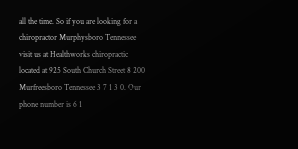all the time. So if you are looking for a chiropractor Murphysboro Tennessee visit us at Healthworks chiropractic located at 925 South Church Street 8 200 Murfreesboro Tennessee 3 7 1 3 0. Our phone number is 6 1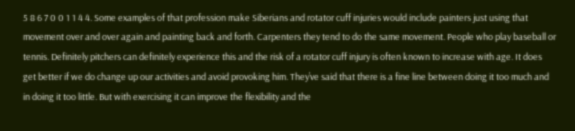5 8 6 7 0 0 1 1 4 4. Some examples of that profession make Siberians and rotator cuff injuries would include painters just using that movement over and over again and painting back and forth. Carpenters they tend to do the same movement. People who play baseball or tennis. Definitely pitchers can definitely experience this and the risk of a rotator cuff injury is often known to increase with age. It does get better if we do change up our activities and avoid provoking him. They’ve said that there is a fine line between doing it too much and in doing it too little. But with exercising it can improve the flexibility and the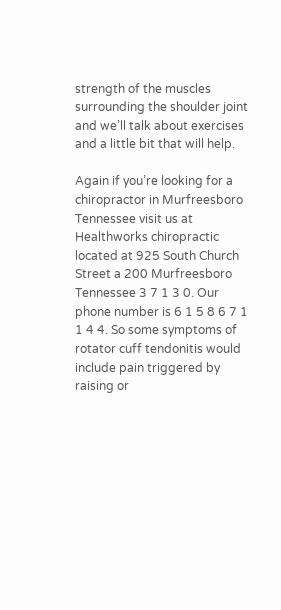strength of the muscles surrounding the shoulder joint and we’ll talk about exercises and a little bit that will help.

Again if you’re looking for a chiropractor in Murfreesboro Tennessee visit us at Healthworks chiropractic located at 925 South Church Street a 200 Murfreesboro Tennessee 3 7 1 3 0. Our phone number is 6 1 5 8 6 7 1 1 4 4. So some symptoms of rotator cuff tendonitis would include pain triggered by raising or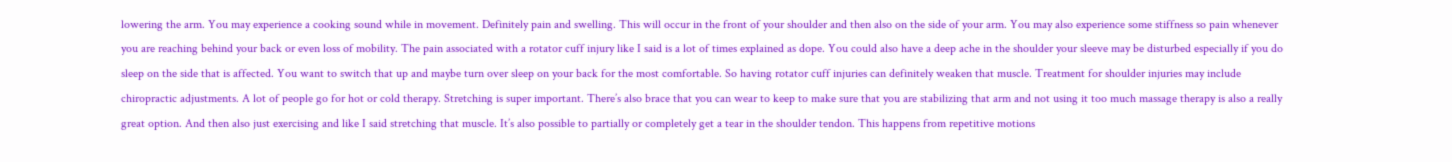lowering the arm. You may experience a cooking sound while in movement. Definitely pain and swelling. This will occur in the front of your shoulder and then also on the side of your arm. You may also experience some stiffness so pain whenever you are reaching behind your back or even loss of mobility. The pain associated with a rotator cuff injury like I said is a lot of times explained as dope. You could also have a deep ache in the shoulder your sleeve may be disturbed especially if you do sleep on the side that is affected. You want to switch that up and maybe turn over sleep on your back for the most comfortable. So having rotator cuff injuries can definitely weaken that muscle. Treatment for shoulder injuries may include chiropractic adjustments. A lot of people go for hot or cold therapy. Stretching is super important. There’s also brace that you can wear to keep to make sure that you are stabilizing that arm and not using it too much massage therapy is also a really great option. And then also just exercising and like I said stretching that muscle. It’s also possible to partially or completely get a tear in the shoulder tendon. This happens from repetitive motions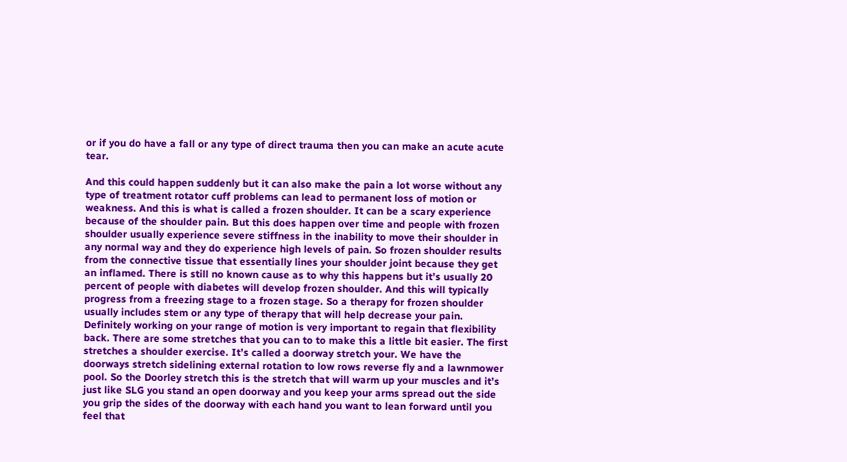or if you do have a fall or any type of direct trauma then you can make an acute acute tear.

And this could happen suddenly but it can also make the pain a lot worse without any type of treatment rotator cuff problems can lead to permanent loss of motion or weakness. And this is what is called a frozen shoulder. It can be a scary experience because of the shoulder pain. But this does happen over time and people with frozen shoulder usually experience severe stiffness in the inability to move their shoulder in any normal way and they do experience high levels of pain. So frozen shoulder results from the connective tissue that essentially lines your shoulder joint because they get an inflamed. There is still no known cause as to why this happens but it’s usually 20 percent of people with diabetes will develop frozen shoulder. And this will typically progress from a freezing stage to a frozen stage. So a therapy for frozen shoulder usually includes stem or any type of therapy that will help decrease your pain. Definitely working on your range of motion is very important to regain that flexibility back. There are some stretches that you can to to make this a little bit easier. The first stretches a shoulder exercise. It’s called a doorway stretch your. We have the doorways stretch sidelining external rotation to low rows reverse fly and a lawnmower pool. So the Doorley stretch this is the stretch that will warm up your muscles and it’s just like SLG you stand an open doorway and you keep your arms spread out the side you grip the sides of the doorway with each hand you want to lean forward until you feel that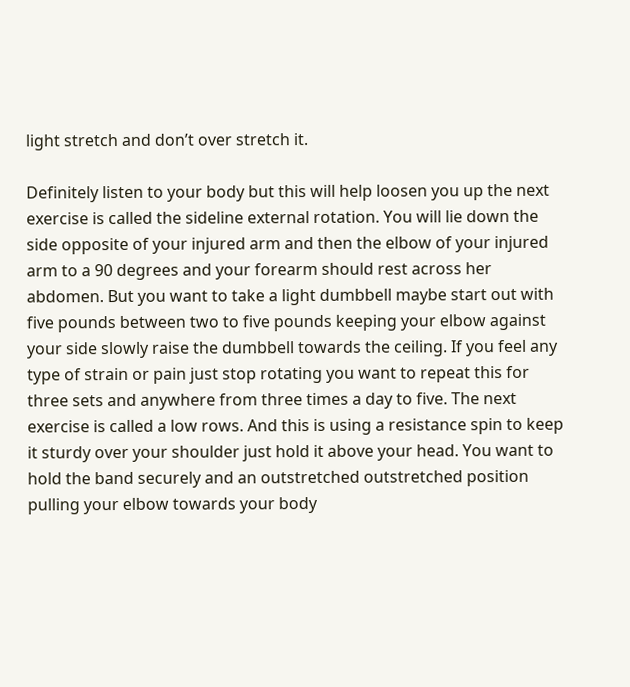light stretch and don’t over stretch it.

Definitely listen to your body but this will help loosen you up the next exercise is called the sideline external rotation. You will lie down the side opposite of your injured arm and then the elbow of your injured arm to a 90 degrees and your forearm should rest across her abdomen. But you want to take a light dumbbell maybe start out with five pounds between two to five pounds keeping your elbow against your side slowly raise the dumbbell towards the ceiling. If you feel any type of strain or pain just stop rotating you want to repeat this for three sets and anywhere from three times a day to five. The next exercise is called a low rows. And this is using a resistance spin to keep it sturdy over your shoulder just hold it above your head. You want to hold the band securely and an outstretched outstretched position pulling your elbow towards your body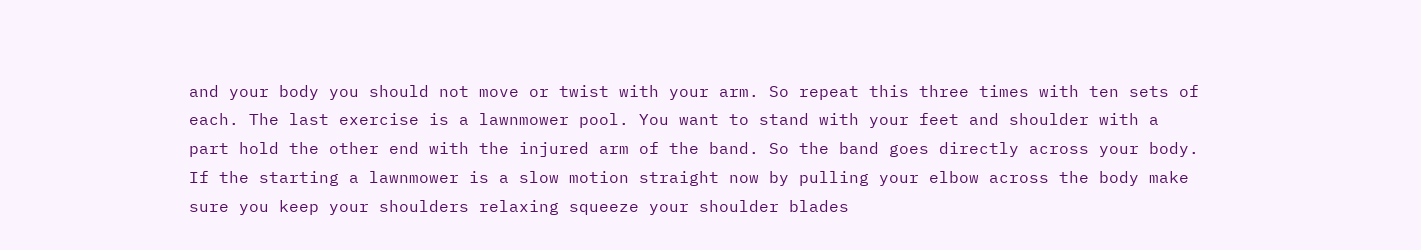and your body you should not move or twist with your arm. So repeat this three times with ten sets of each. The last exercise is a lawnmower pool. You want to stand with your feet and shoulder with a part hold the other end with the injured arm of the band. So the band goes directly across your body. If the starting a lawnmower is a slow motion straight now by pulling your elbow across the body make sure you keep your shoulders relaxing squeeze your shoulder blades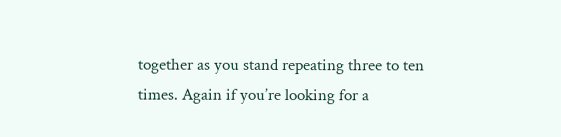together as you stand repeating three to ten times. Again if you’re looking for a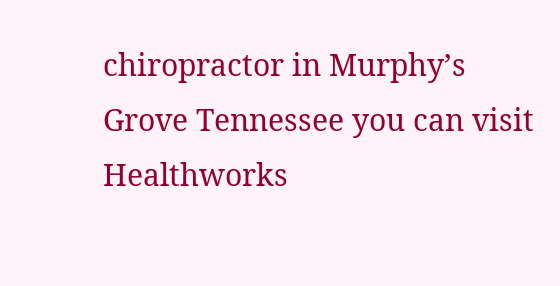chiropractor in Murphy’s Grove Tennessee you can visit Healthworks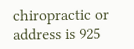chiropractic or address is 925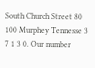South Church Street 80 100 Murphey Tennesse 3 7 1 3 0. Our number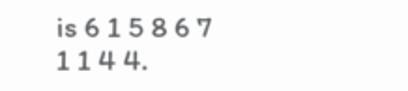is 6 1 5 8 6 7 1 1 4 4.